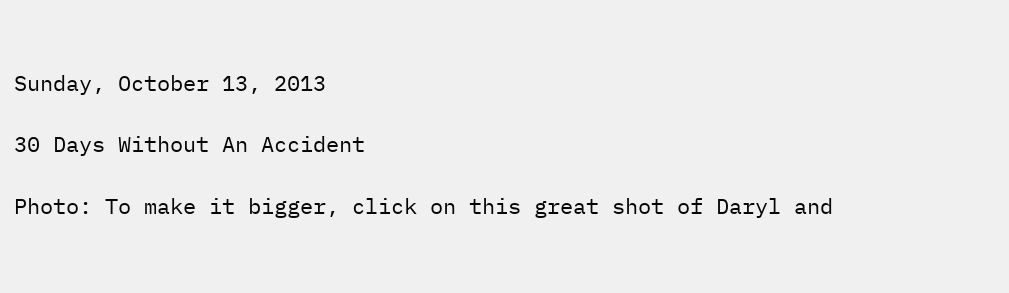Sunday, October 13, 2013

30 Days Without An Accident

Photo: To make it bigger, click on this great shot of Daryl and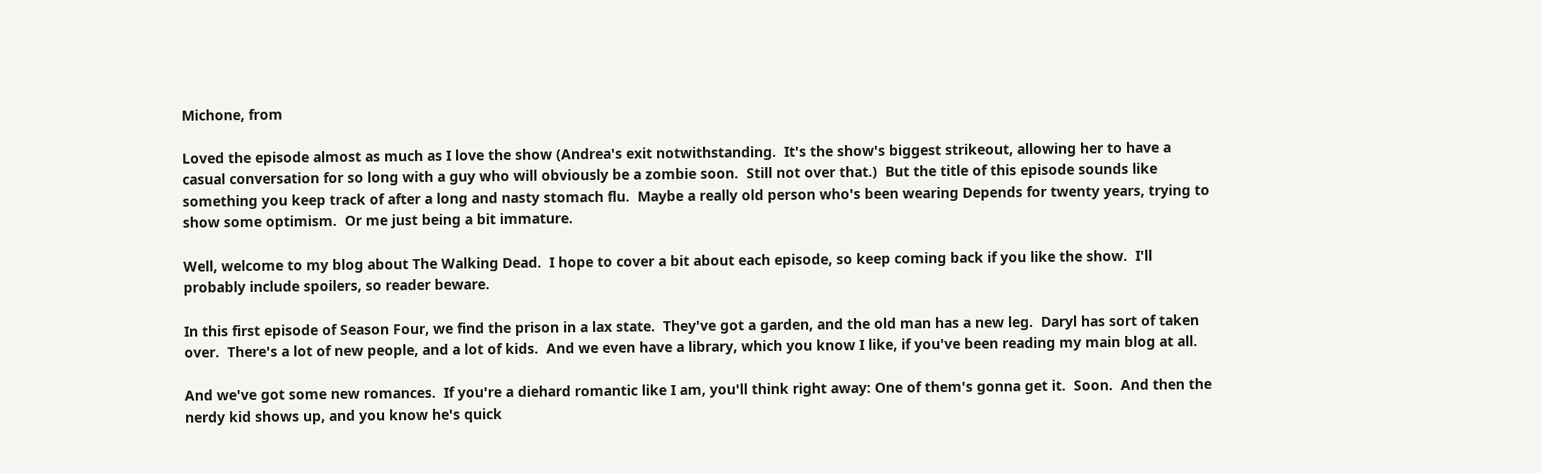Michone, from

Loved the episode almost as much as I love the show (Andrea's exit notwithstanding.  It's the show's biggest strikeout, allowing her to have a casual conversation for so long with a guy who will obviously be a zombie soon.  Still not over that.)  But the title of this episode sounds like something you keep track of after a long and nasty stomach flu.  Maybe a really old person who's been wearing Depends for twenty years, trying to show some optimism.  Or me just being a bit immature.

Well, welcome to my blog about The Walking Dead.  I hope to cover a bit about each episode, so keep coming back if you like the show.  I'll probably include spoilers, so reader beware.

In this first episode of Season Four, we find the prison in a lax state.  They've got a garden, and the old man has a new leg.  Daryl has sort of taken over.  There's a lot of new people, and a lot of kids.  And we even have a library, which you know I like, if you've been reading my main blog at all.

And we've got some new romances.  If you're a diehard romantic like I am, you'll think right away: One of them's gonna get it.  Soon.  And then the nerdy kid shows up, and you know he's quick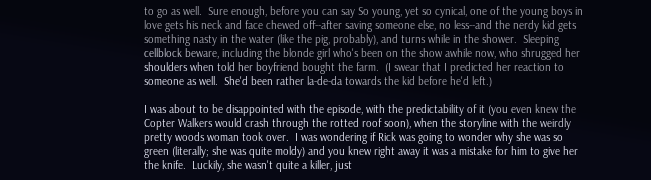to go as well.  Sure enough, before you can say So young, yet so cynical, one of the young boys in love gets his neck and face chewed off--after saving someone else, no less--and the nerdy kid gets something nasty in the water (like the pig, probably), and turns while in the shower.  Sleeping cellblock beware, including the blonde girl who's been on the show awhile now, who shrugged her shoulders when told her boyfriend bought the farm.  (I swear that I predicted her reaction to someone as well.  She'd been rather la-de-da towards the kid before he'd left.)

I was about to be disappointed with the episode, with the predictability of it (you even knew the Copter Walkers would crash through the rotted roof soon), when the storyline with the weirdly pretty woods woman took over.  I was wondering if Rick was going to wonder why she was so green (literally; she was quite moldy) and you knew right away it was a mistake for him to give her the knife.  Luckily, she wasn't quite a killer, just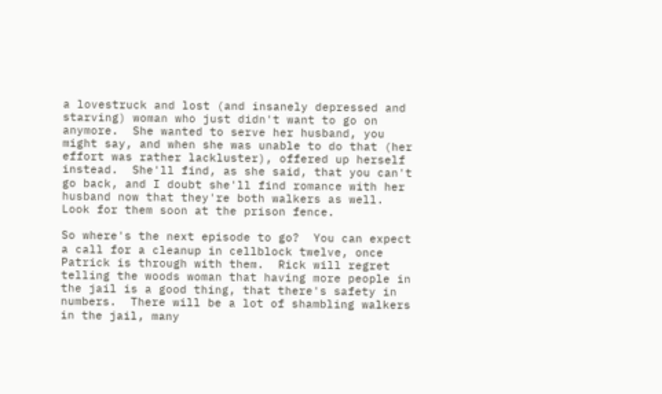a lovestruck and lost (and insanely depressed and starving) woman who just didn't want to go on anymore.  She wanted to serve her husband, you might say, and when she was unable to do that (her effort was rather lackluster), offered up herself instead.  She'll find, as she said, that you can't go back, and I doubt she'll find romance with her husband now that they're both walkers as well.  Look for them soon at the prison fence.

So where's the next episode to go?  You can expect a call for a cleanup in cellblock twelve, once Patrick is through with them.  Rick will regret telling the woods woman that having more people in the jail is a good thing, that there's safety in numbers.  There will be a lot of shambling walkers in the jail, many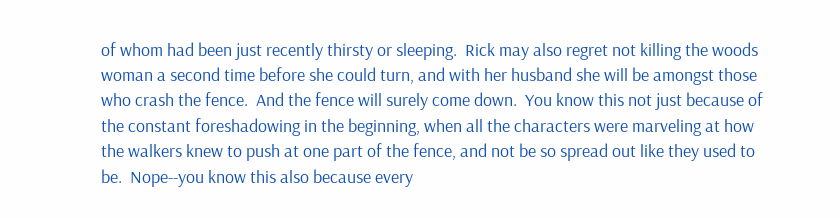of whom had been just recently thirsty or sleeping.  Rick may also regret not killing the woods woman a second time before she could turn, and with her husband she will be amongst those who crash the fence.  And the fence will surely come down.  You know this not just because of the constant foreshadowing in the beginning, when all the characters were marveling at how the walkers knew to push at one part of the fence, and not be so spread out like they used to be.  Nope--you know this also because every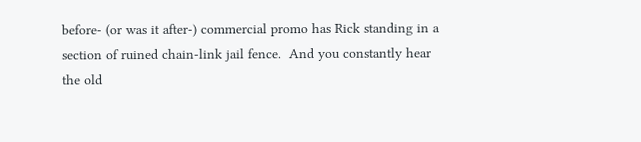before- (or was it after-) commercial promo has Rick standing in a section of ruined chain-link jail fence.  And you constantly hear the old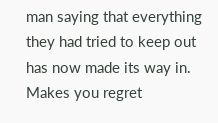man saying that everything they had tried to keep out has now made its way in.  Makes you regret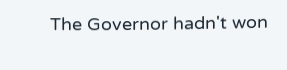The Governor hadn't won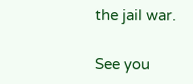the jail war.

See you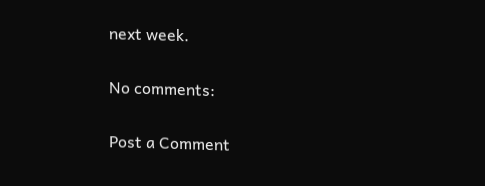next week.

No comments:

Post a Comment